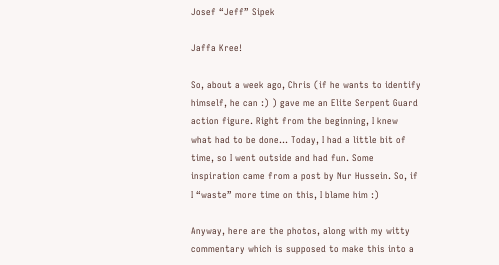Josef “Jeff” Sipek

Jaffa Kree!

So, about a week ago, Chris (if he wants to identify himself, he can :) ) gave me an Elite Serpent Guard action figure. Right from the beginning, I knew what had to be done… Today, I had a little bit of time, so I went outside and had fun. Some inspiration came from a post by Nur Hussein. So, if I “waste” more time on this, I blame him :)

Anyway, here are the photos, along with my witty commentary which is supposed to make this into a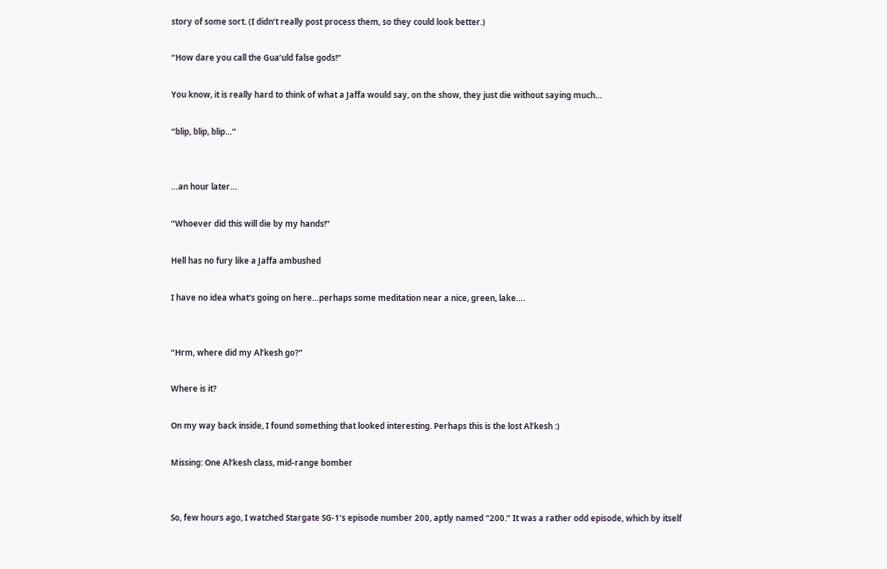story of some sort. (I didn’t really post process them, so they could look better.)

“How dare you call the Gua’uld false gods!”

You know, it is really hard to think of what a Jaffa would say, on the show, they just die without saying much…

“blip, blip, blip…”


…an hour later…

“Whoever did this will die by my hands!”

Hell has no fury like a Jaffa ambushed

I have no idea what’s going on here…perhaps some meditation near a nice, green, lake….


“Hrm, where did my Al’kesh go?”

Where is it?

On my way back inside, I found something that looked interesting. Perhaps this is the lost Al’kesh :)

Missing: One Al’kesh class, mid-range bomber


So, few hours ago, I watched Stargate SG-1’s episode number 200, aptly named “200.” It was a rather odd episode, which by itself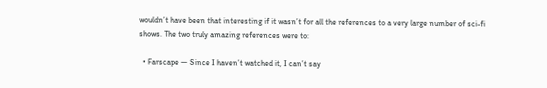wouldn’t have been that interesting if it wasn’t for all the references to a very large number of sci-fi shows. The two truly amazing references were to:

  • Farscape — Since I haven’t watched it, I can’t say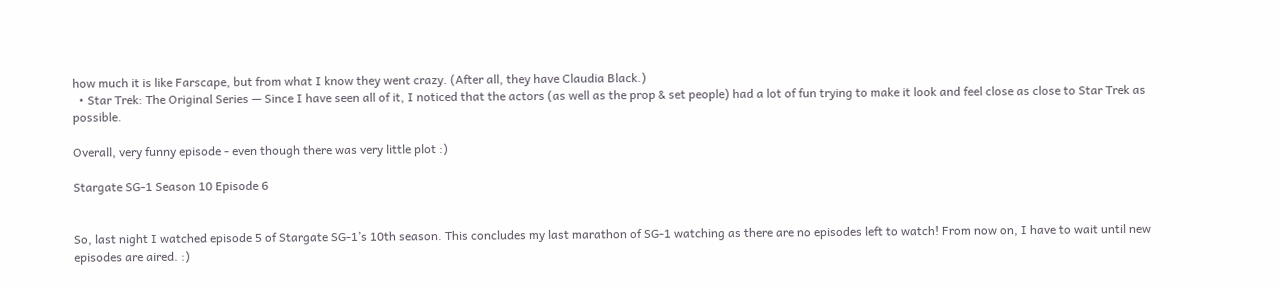how much it is like Farscape, but from what I know they went crazy. (After all, they have Claudia Black.)
  • Star Trek: The Original Series — Since I have seen all of it, I noticed that the actors (as well as the prop & set people) had a lot of fun trying to make it look and feel close as close to Star Trek as possible.

Overall, very funny episode - even though there was very little plot :)

Stargate SG-1 Season 10 Episode 6


So, last night I watched episode 5 of Stargate SG-1’s 10th season. This concludes my last marathon of SG-1 watching as there are no episodes left to watch! From now on, I have to wait until new episodes are aired. :)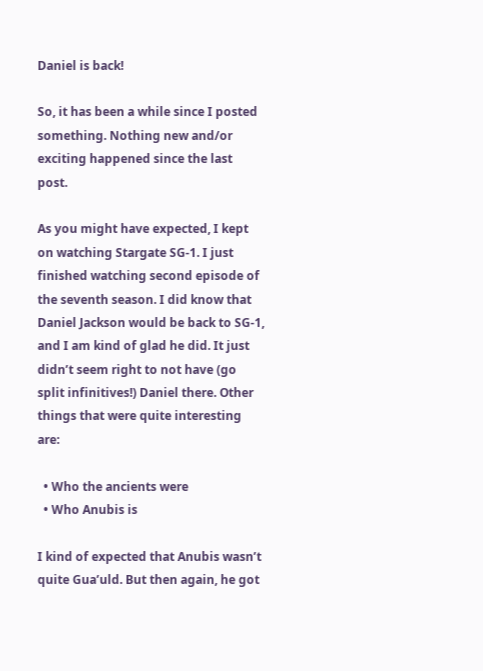Daniel is back!

So, it has been a while since I posted something. Nothing new and/or exciting happened since the last post.

As you might have expected, I kept on watching Stargate SG-1. I just finished watching second episode of the seventh season. I did know that Daniel Jackson would be back to SG-1, and I am kind of glad he did. It just didn’t seem right to not have (go split infinitives!) Daniel there. Other things that were quite interesting are:

  • Who the ancients were
  • Who Anubis is

I kind of expected that Anubis wasn’t quite Gua’uld. But then again, he got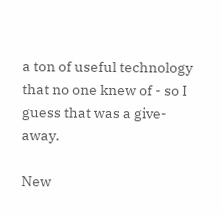a ton of useful technology that no one knew of - so I guess that was a give-away.

New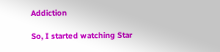Addiction

So, I started watching Star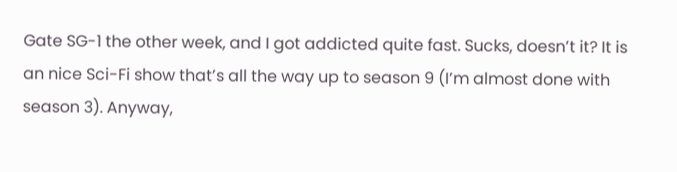Gate SG-1 the other week, and I got addicted quite fast. Sucks, doesn’t it? It is an nice Sci-Fi show that’s all the way up to season 9 (I’m almost done with season 3). Anyway,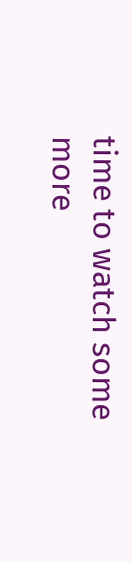time to watch some more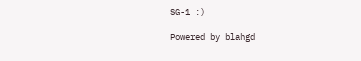SG-1 :)

Powered by blahgd